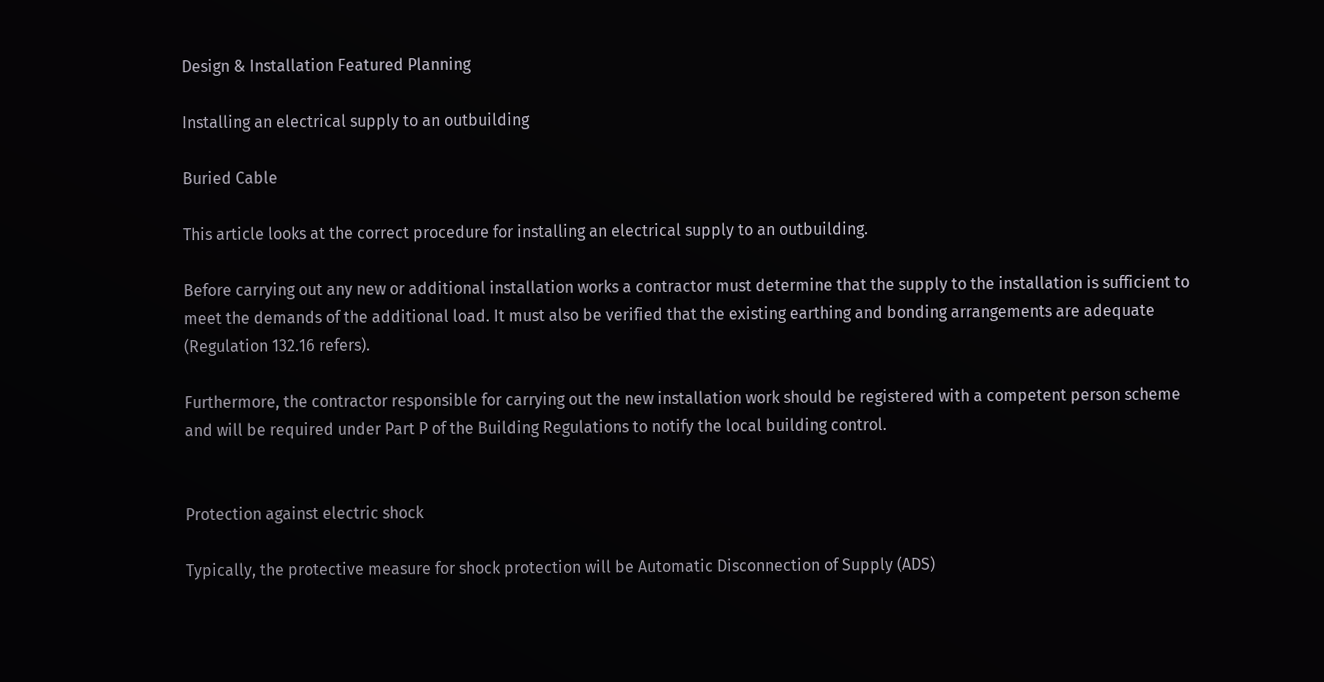Design & Installation Featured Planning

Installing an electrical supply to an outbuilding

Buried Cable

This article looks at the correct procedure for installing an electrical supply to an outbuilding.

Before carrying out any new or additional installation works a contractor must determine that the supply to the installation is sufficient to meet the demands of the additional load. It must also be verified that the existing earthing and bonding arrangements are adequate (Regulation 132.16 refers).

Furthermore, the contractor responsible for carrying out the new installation work should be registered with a competent person scheme and will be required under Part P of the Building Regulations to notify the local building control.


Protection against electric shock

Typically, the protective measure for shock protection will be Automatic Disconnection of Supply (ADS)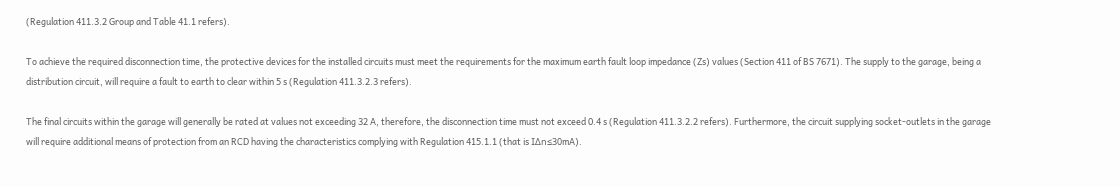(Regulation 411.3.2 Group and Table 41.1 refers).

To achieve the required disconnection time, the protective devices for the installed circuits must meet the requirements for the maximum earth fault loop impedance (Zs) values (Section 411 of BS 7671). The supply to the garage, being a distribution circuit, will require a fault to earth to clear within 5 s (Regulation 411.3.2.3 refers).

The final circuits within the garage will generally be rated at values not exceeding 32 A, therefore, the disconnection time must not exceed 0.4 s (Regulation 411.3.2.2 refers). Furthermore, the circuit supplying socket-outlets in the garage will require additional means of protection from an RCD having the characteristics complying with Regulation 415.1.1 (that is IΔn≤30mA).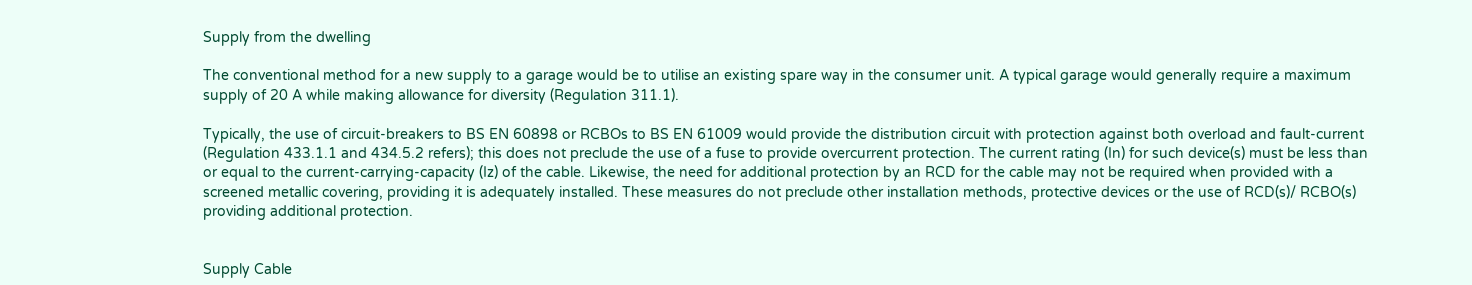Supply from the dwelling

The conventional method for a new supply to a garage would be to utilise an existing spare way in the consumer unit. A typical garage would generally require a maximum supply of 20 A while making allowance for diversity (Regulation 311.1).

Typically, the use of circuit-breakers to BS EN 60898 or RCBOs to BS EN 61009 would provide the distribution circuit with protection against both overload and fault-current (Regulation 433.1.1 and 434.5.2 refers); this does not preclude the use of a fuse to provide overcurrent protection. The current rating (In) for such device(s) must be less than or equal to the current-carrying-capacity (Iz) of the cable. Likewise, the need for additional protection by an RCD for the cable may not be required when provided with a screened metallic covering, providing it is adequately installed. These measures do not preclude other installation methods, protective devices or the use of RCD(s)/ RCBO(s) providing additional protection.


Supply Cable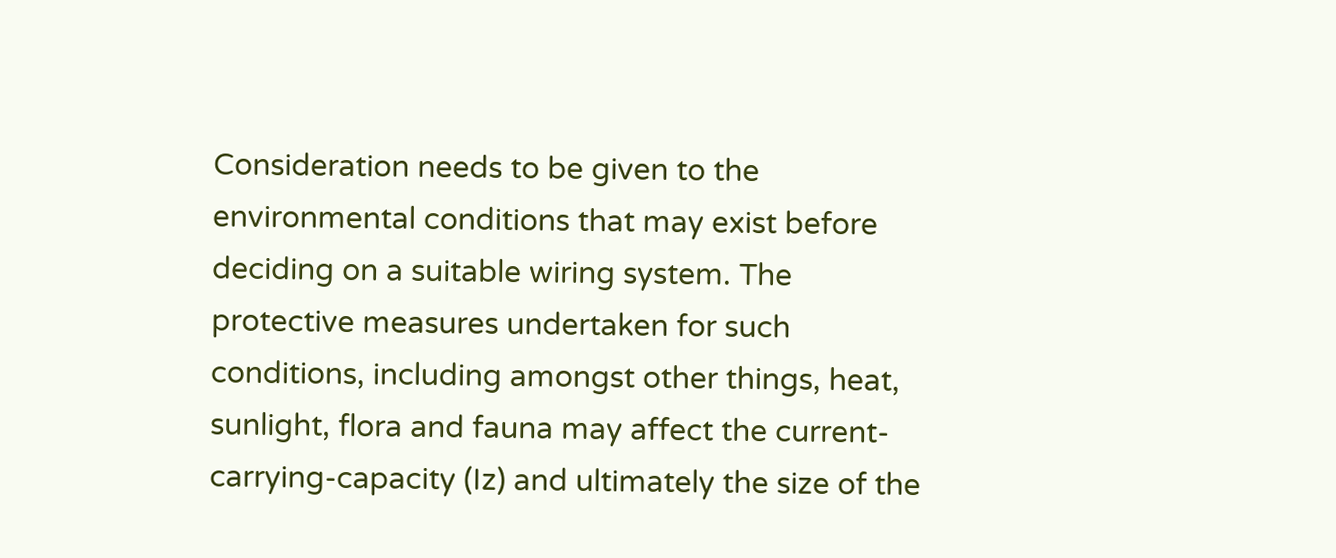Consideration needs to be given to the environmental conditions that may exist before deciding on a suitable wiring system. The protective measures undertaken for such conditions, including amongst other things, heat, sunlight, flora and fauna may affect the current-carrying-capacity (Iz) and ultimately the size of the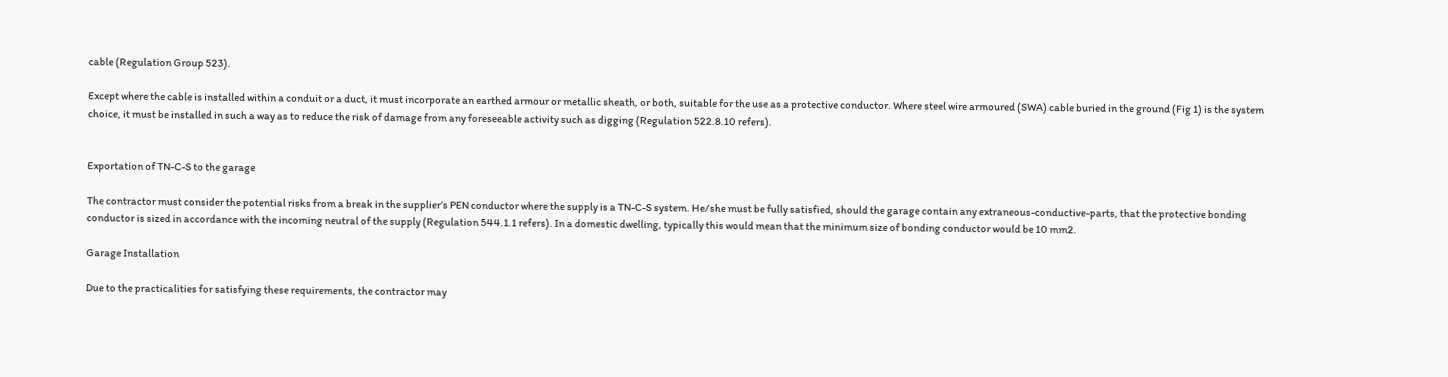cable (Regulation Group 523).

Except where the cable is installed within a conduit or a duct, it must incorporate an earthed armour or metallic sheath, or both, suitable for the use as a protective conductor. Where steel wire armoured (SWA) cable buried in the ground (Fig 1) is the system choice, it must be installed in such a way as to reduce the risk of damage from any foreseeable activity such as digging (Regulation 522.8.10 refers).


Exportation of TN-C-S to the garage

The contractor must consider the potential risks from a break in the supplier’s PEN conductor where the supply is a TN-C-S system. He/she must be fully satisfied, should the garage contain any extraneous-conductive-parts, that the protective bonding conductor is sized in accordance with the incoming neutral of the supply (Regulation 544.1.1 refers). In a domestic dwelling, typically this would mean that the minimum size of bonding conductor would be 10 mm2.

Garage Installation

Due to the practicalities for satisfying these requirements, the contractor may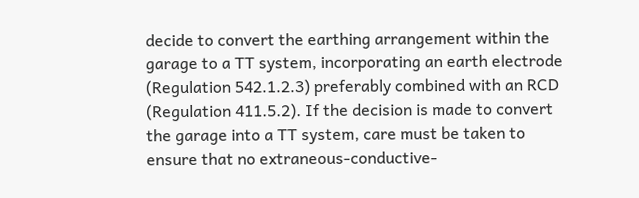decide to convert the earthing arrangement within the garage to a TT system, incorporating an earth electrode (Regulation 542.1.2.3) preferably combined with an RCD (Regulation 411.5.2). If the decision is made to convert the garage into a TT system, care must be taken to ensure that no extraneous-conductive-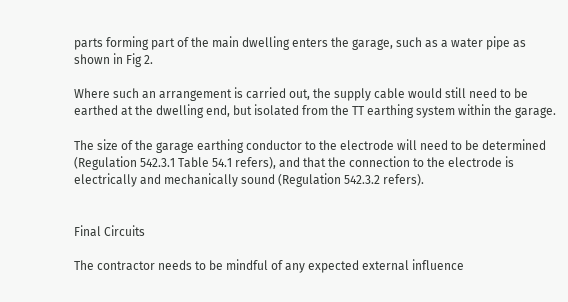parts forming part of the main dwelling enters the garage, such as a water pipe as shown in Fig 2.

Where such an arrangement is carried out, the supply cable would still need to be earthed at the dwelling end, but isolated from the TT earthing system within the garage.

The size of the garage earthing conductor to the electrode will need to be determined (Regulation 542.3.1 Table 54.1 refers), and that the connection to the electrode is electrically and mechanically sound (Regulation 542.3.2 refers).


Final Circuits

The contractor needs to be mindful of any expected external influence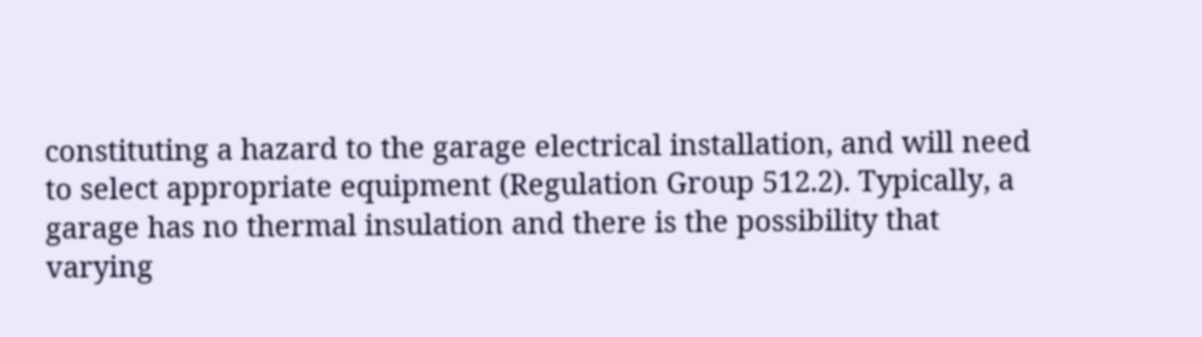constituting a hazard to the garage electrical installation, and will need to select appropriate equipment (Regulation Group 512.2). Typically, a garage has no thermal insulation and there is the possibility that varying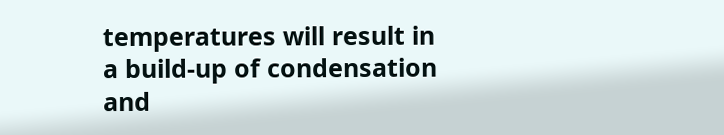temperatures will result in a build-up of condensation and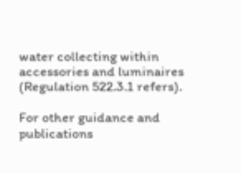water collecting within accessories and luminaires (Regulation 522.3.1 refers).

For other guidance and publications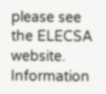please see the ELECSA website. Information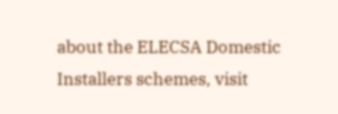about the ELECSA Domestic Installers schemes, visit